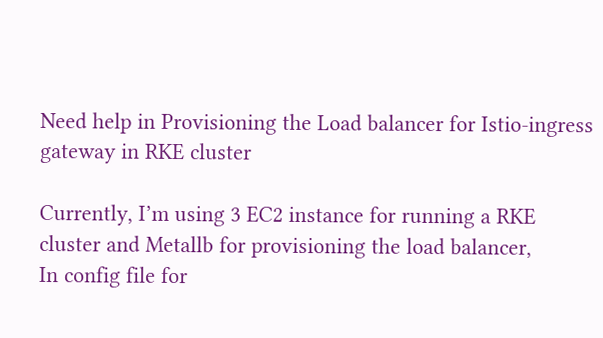Need help in Provisioning the Load balancer for Istio-ingress gateway in RKE cluster

Currently, I’m using 3 EC2 instance for running a RKE cluster and Metallb for provisioning the load balancer,
In config file for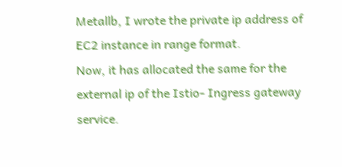Metallb, I wrote the private ip address of EC2 instance in range format.
Now, it has allocated the same for the external ip of the Istio- Ingress gateway service.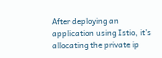After deploying an application using Istio, it’s allocating the private ip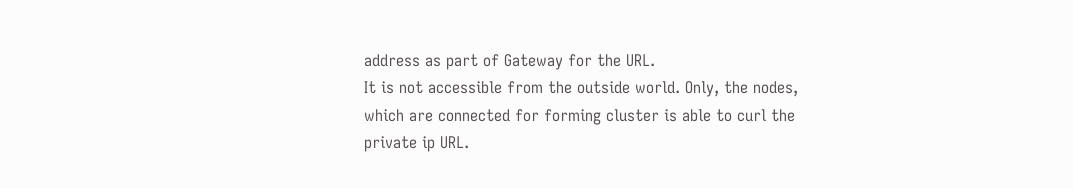address as part of Gateway for the URL.
It is not accessible from the outside world. Only, the nodes, which are connected for forming cluster is able to curl the private ip URL.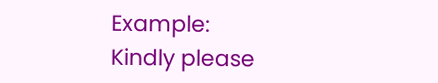Example:
Kindly please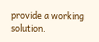provide a working solution.